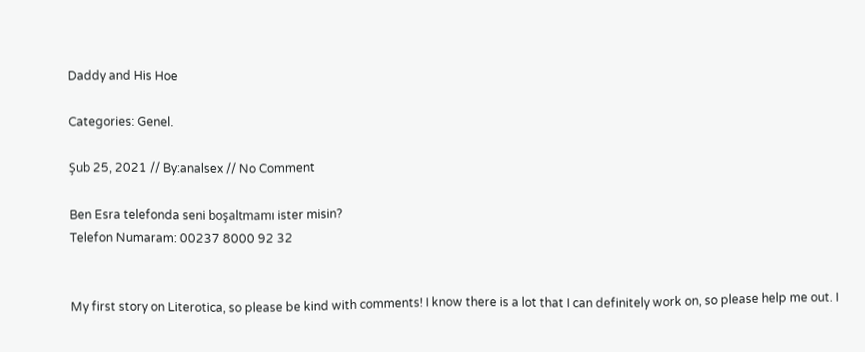Daddy and His Hoe

Categories: Genel.

Şub 25, 2021 // By:analsex // No Comment

Ben Esra telefonda seni boşaltmamı ister misin?
Telefon Numaram: 00237 8000 92 32


My first story on Literotica, so please be kind with comments! I know there is a lot that I can definitely work on, so please help me out. I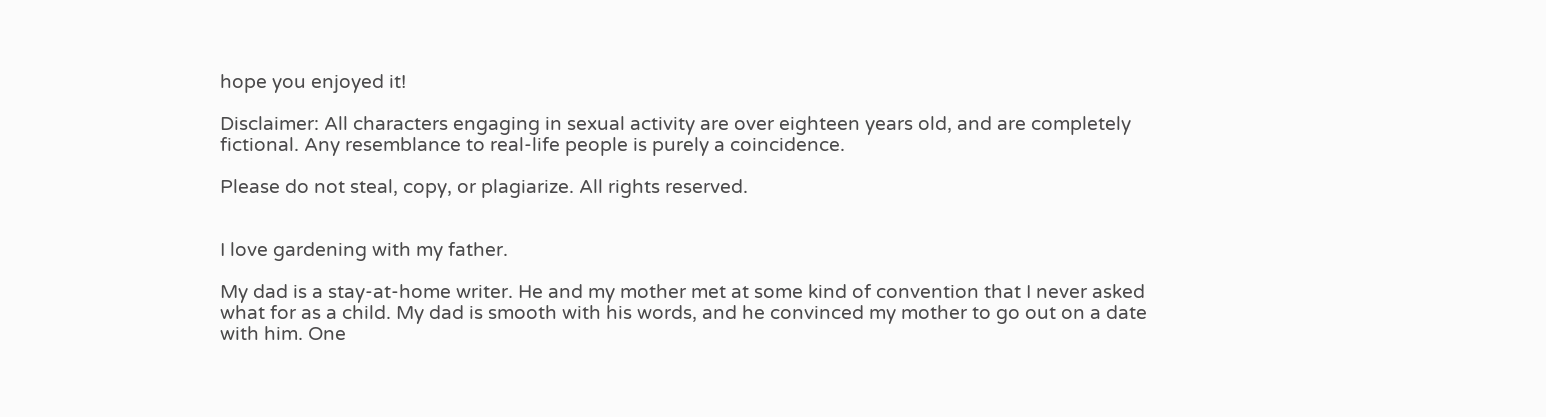hope you enjoyed it!

Disclaimer: All characters engaging in sexual activity are over eighteen years old, and are completely fictional. Any resemblance to real-life people is purely a coincidence.

Please do not steal, copy, or plagiarize. All rights reserved.


I love gardening with my father.

My dad is a stay-at-home writer. He and my mother met at some kind of convention that I never asked what for as a child. My dad is smooth with his words, and he convinced my mother to go out on a date with him. One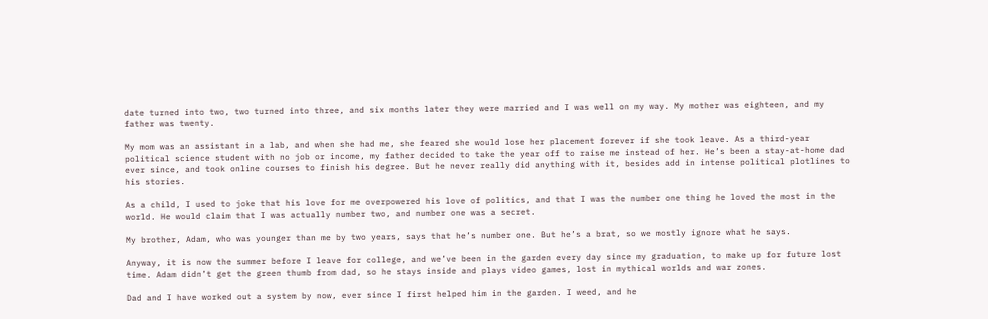date turned into two, two turned into three, and six months later they were married and I was well on my way. My mother was eighteen, and my father was twenty.

My mom was an assistant in a lab, and when she had me, she feared she would lose her placement forever if she took leave. As a third-year political science student with no job or income, my father decided to take the year off to raise me instead of her. He’s been a stay-at-home dad ever since, and took online courses to finish his degree. But he never really did anything with it, besides add in intense political plotlines to his stories.

As a child, I used to joke that his love for me overpowered his love of politics, and that I was the number one thing he loved the most in the world. He would claim that I was actually number two, and number one was a secret.

My brother, Adam, who was younger than me by two years, says that he’s number one. But he’s a brat, so we mostly ignore what he says.

Anyway, it is now the summer before I leave for college, and we’ve been in the garden every day since my graduation, to make up for future lost time. Adam didn’t get the green thumb from dad, so he stays inside and plays video games, lost in mythical worlds and war zones.

Dad and I have worked out a system by now, ever since I first helped him in the garden. I weed, and he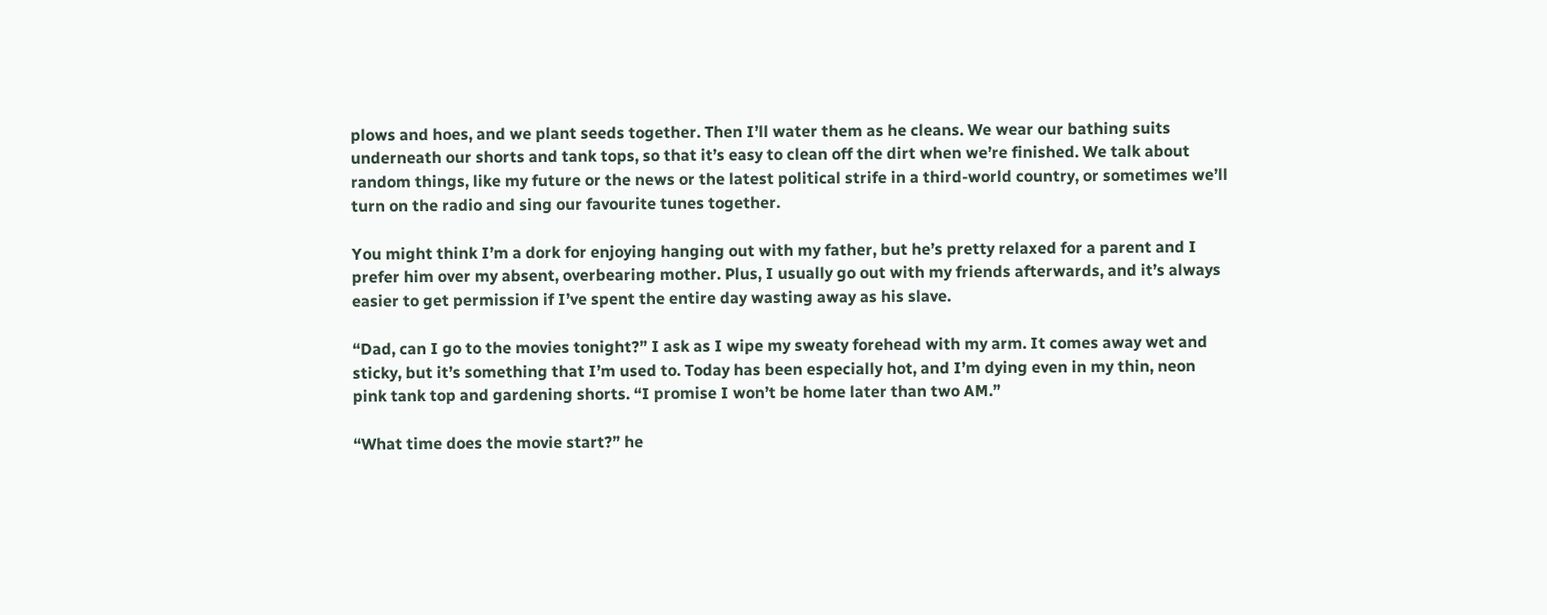plows and hoes, and we plant seeds together. Then I’ll water them as he cleans. We wear our bathing suits underneath our shorts and tank tops, so that it’s easy to clean off the dirt when we’re finished. We talk about random things, like my future or the news or the latest political strife in a third-world country, or sometimes we’ll turn on the radio and sing our favourite tunes together.

You might think I’m a dork for enjoying hanging out with my father, but he’s pretty relaxed for a parent and I prefer him over my absent, overbearing mother. Plus, I usually go out with my friends afterwards, and it’s always easier to get permission if I’ve spent the entire day wasting away as his slave.

“Dad, can I go to the movies tonight?” I ask as I wipe my sweaty forehead with my arm. It comes away wet and sticky, but it’s something that I’m used to. Today has been especially hot, and I’m dying even in my thin, neon pink tank top and gardening shorts. “I promise I won’t be home later than two AM.”

“What time does the movie start?” he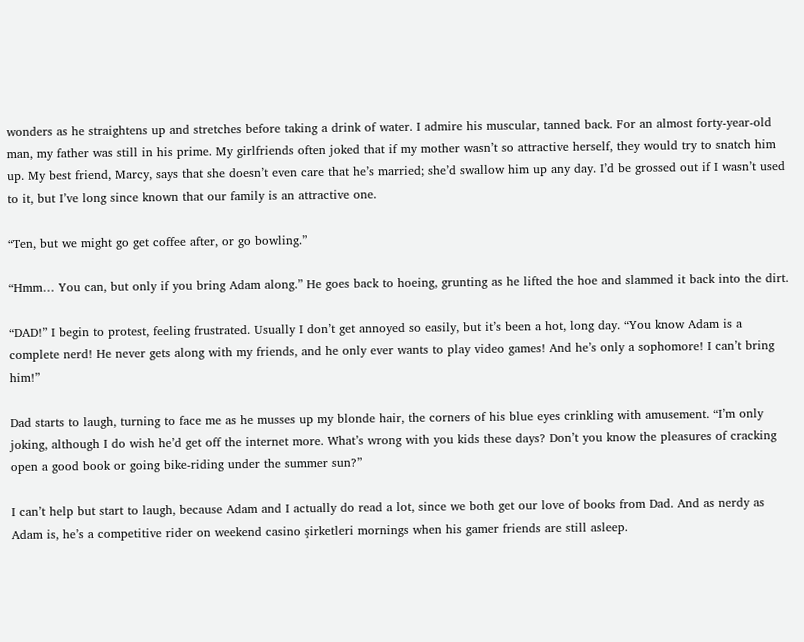wonders as he straightens up and stretches before taking a drink of water. I admire his muscular, tanned back. For an almost forty-year-old man, my father was still in his prime. My girlfriends often joked that if my mother wasn’t so attractive herself, they would try to snatch him up. My best friend, Marcy, says that she doesn’t even care that he’s married; she’d swallow him up any day. I’d be grossed out if I wasn’t used to it, but I’ve long since known that our family is an attractive one.

“Ten, but we might go get coffee after, or go bowling.”

“Hmm… You can, but only if you bring Adam along.” He goes back to hoeing, grunting as he lifted the hoe and slammed it back into the dirt.

“DAD!” I begin to protest, feeling frustrated. Usually I don’t get annoyed so easily, but it’s been a hot, long day. “You know Adam is a complete nerd! He never gets along with my friends, and he only ever wants to play video games! And he’s only a sophomore! I can’t bring him!”

Dad starts to laugh, turning to face me as he musses up my blonde hair, the corners of his blue eyes crinkling with amusement. “I’m only joking, although I do wish he’d get off the internet more. What’s wrong with you kids these days? Don’t you know the pleasures of cracking open a good book or going bike-riding under the summer sun?”

I can’t help but start to laugh, because Adam and I actually do read a lot, since we both get our love of books from Dad. And as nerdy as Adam is, he’s a competitive rider on weekend casino şirketleri mornings when his gamer friends are still asleep.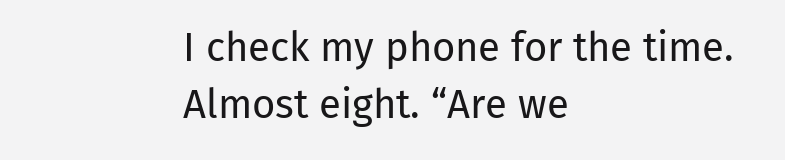I check my phone for the time. Almost eight. “Are we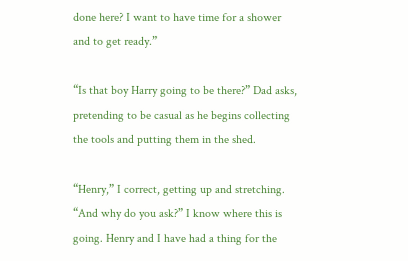done here? I want to have time for a shower and to get ready.”

“Is that boy Harry going to be there?” Dad asks, pretending to be casual as he begins collecting the tools and putting them in the shed.

“Henry,” I correct, getting up and stretching. “And why do you ask?” I know where this is going. Henry and I have had a thing for the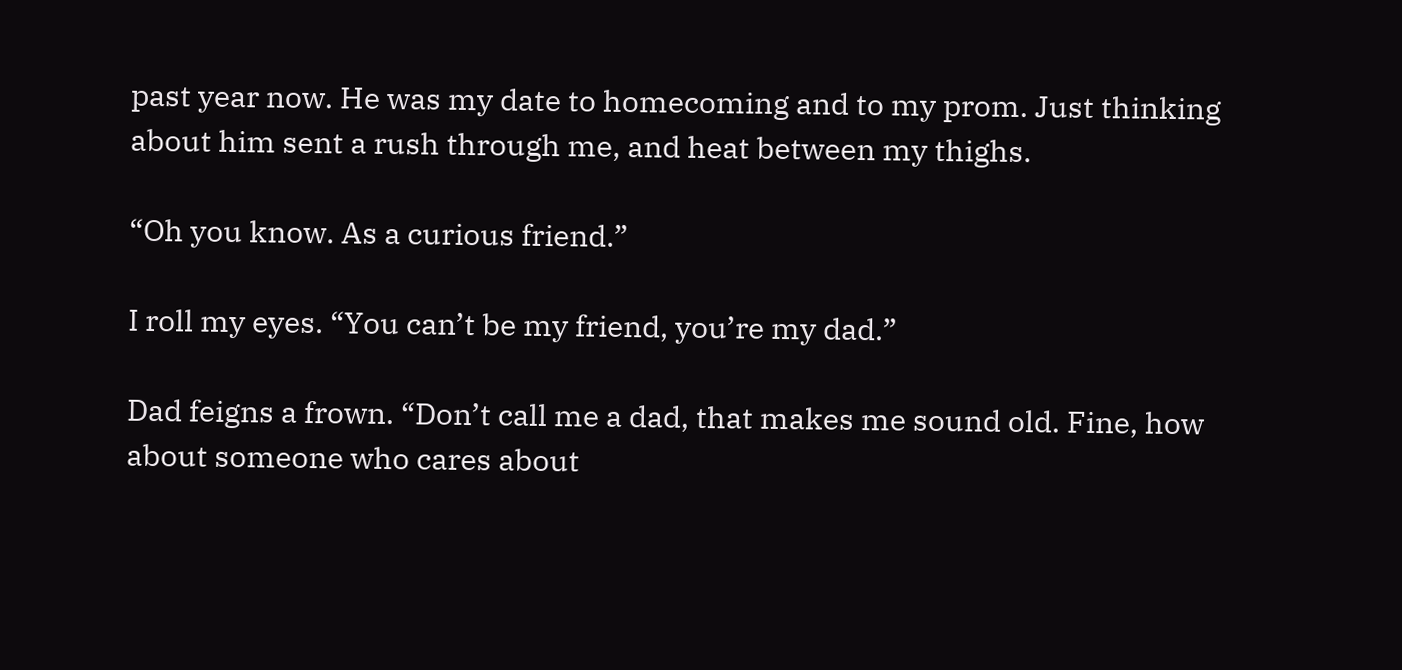past year now. He was my date to homecoming and to my prom. Just thinking about him sent a rush through me, and heat between my thighs.

“Oh you know. As a curious friend.”

I roll my eyes. “You can’t be my friend, you’re my dad.”

Dad feigns a frown. “Don’t call me a dad, that makes me sound old. Fine, how about someone who cares about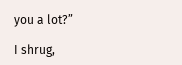you a lot?”

I shrug,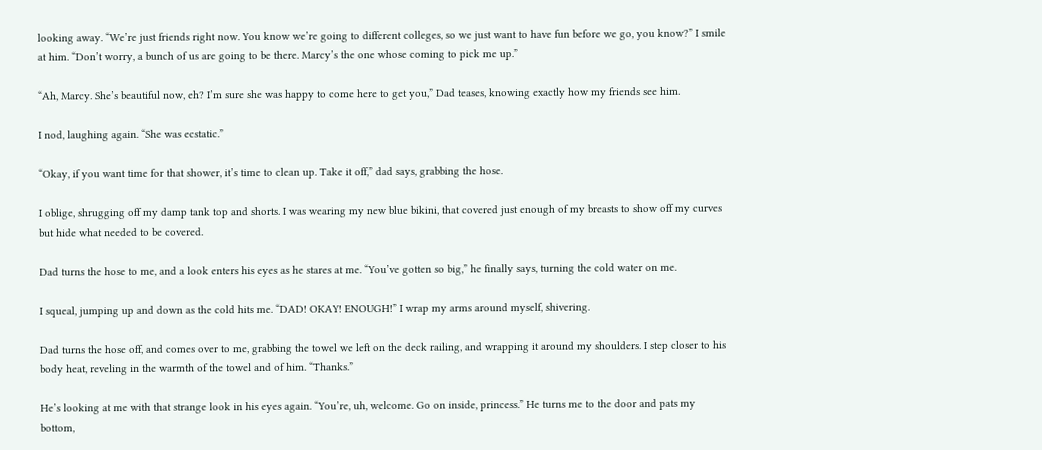looking away. “We’re just friends right now. You know we’re going to different colleges, so we just want to have fun before we go, you know?” I smile at him. “Don’t worry, a bunch of us are going to be there. Marcy’s the one whose coming to pick me up.”

“Ah, Marcy. She’s beautiful now, eh? I’m sure she was happy to come here to get you,” Dad teases, knowing exactly how my friends see him.

I nod, laughing again. “She was ecstatic.”

“Okay, if you want time for that shower, it’s time to clean up. Take it off,” dad says, grabbing the hose.

I oblige, shrugging off my damp tank top and shorts. I was wearing my new blue bikini, that covered just enough of my breasts to show off my curves but hide what needed to be covered.

Dad turns the hose to me, and a look enters his eyes as he stares at me. “You’ve gotten so big,” he finally says, turning the cold water on me.

I squeal, jumping up and down as the cold hits me. “DAD! OKAY! ENOUGH!” I wrap my arms around myself, shivering.

Dad turns the hose off, and comes over to me, grabbing the towel we left on the deck railing, and wrapping it around my shoulders. I step closer to his body heat, reveling in the warmth of the towel and of him. “Thanks.”

He’s looking at me with that strange look in his eyes again. “You’re, uh, welcome. Go on inside, princess.” He turns me to the door and pats my bottom,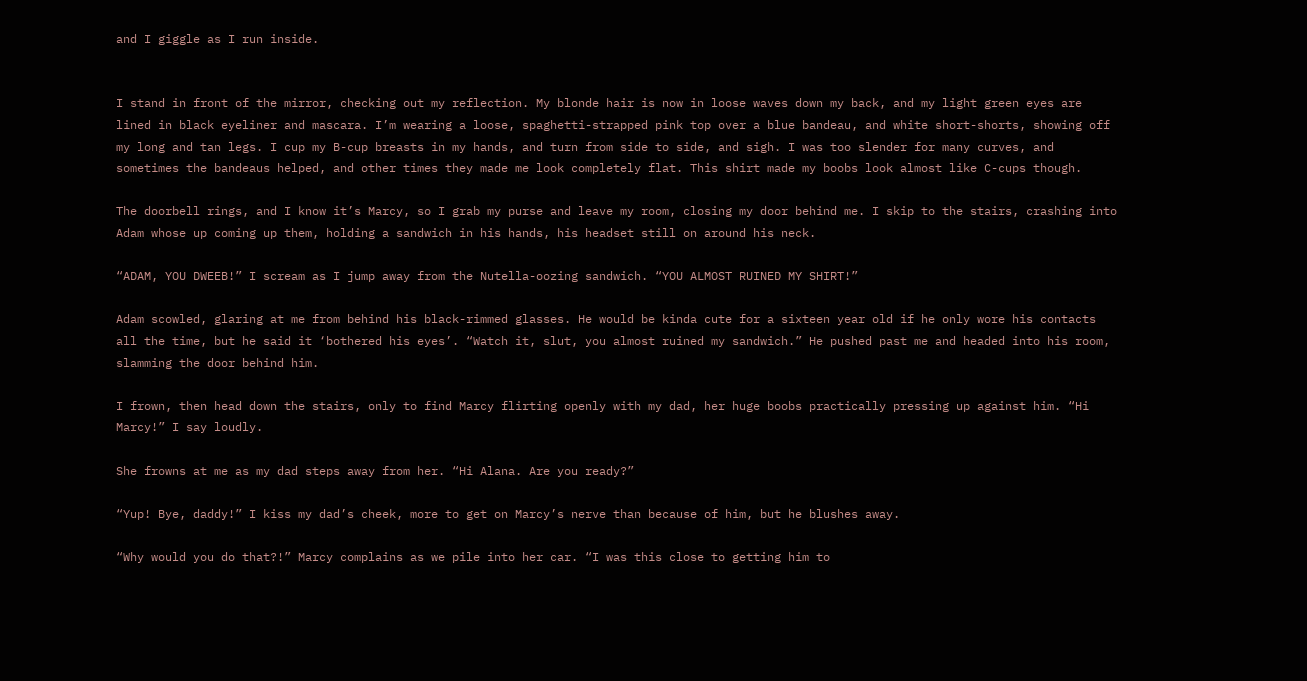and I giggle as I run inside.


I stand in front of the mirror, checking out my reflection. My blonde hair is now in loose waves down my back, and my light green eyes are lined in black eyeliner and mascara. I’m wearing a loose, spaghetti-strapped pink top over a blue bandeau, and white short-shorts, showing off my long and tan legs. I cup my B-cup breasts in my hands, and turn from side to side, and sigh. I was too slender for many curves, and sometimes the bandeaus helped, and other times they made me look completely flat. This shirt made my boobs look almost like C-cups though.

The doorbell rings, and I know it’s Marcy, so I grab my purse and leave my room, closing my door behind me. I skip to the stairs, crashing into Adam whose up coming up them, holding a sandwich in his hands, his headset still on around his neck.

“ADAM, YOU DWEEB!” I scream as I jump away from the Nutella-oozing sandwich. “YOU ALMOST RUINED MY SHIRT!”

Adam scowled, glaring at me from behind his black-rimmed glasses. He would be kinda cute for a sixteen year old if he only wore his contacts all the time, but he said it ‘bothered his eyes’. “Watch it, slut, you almost ruined my sandwich.” He pushed past me and headed into his room, slamming the door behind him.

I frown, then head down the stairs, only to find Marcy flirting openly with my dad, her huge boobs practically pressing up against him. “Hi Marcy!” I say loudly.

She frowns at me as my dad steps away from her. “Hi Alana. Are you ready?”

“Yup! Bye, daddy!” I kiss my dad’s cheek, more to get on Marcy’s nerve than because of him, but he blushes away.

“Why would you do that?!” Marcy complains as we pile into her car. “I was this close to getting him to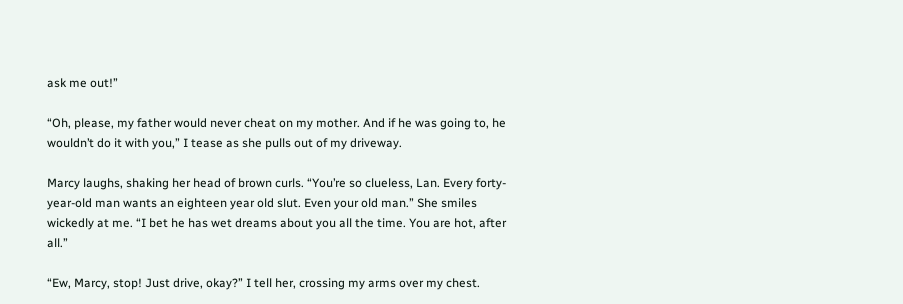ask me out!”

“Oh, please, my father would never cheat on my mother. And if he was going to, he wouldn’t do it with you,” I tease as she pulls out of my driveway.

Marcy laughs, shaking her head of brown curls. “You’re so clueless, Lan. Every forty-year-old man wants an eighteen year old slut. Even your old man.” She smiles wickedly at me. “I bet he has wet dreams about you all the time. You are hot, after all.”

“Ew, Marcy, stop! Just drive, okay?” I tell her, crossing my arms over my chest.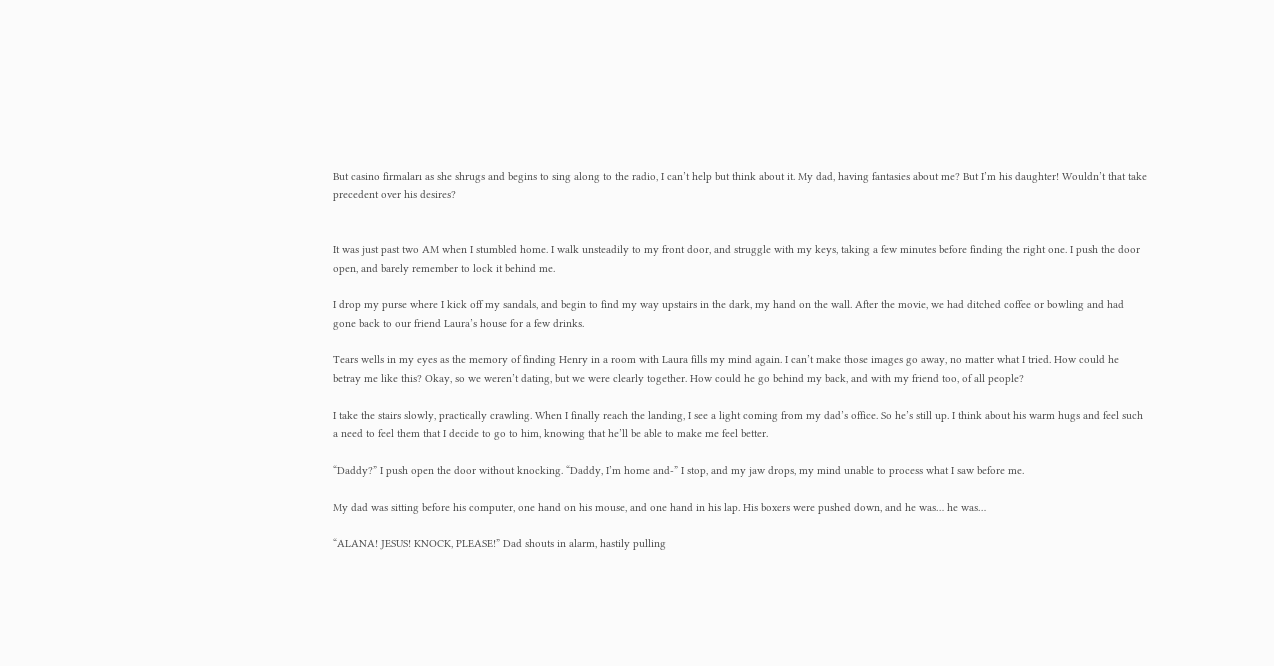But casino firmaları as she shrugs and begins to sing along to the radio, I can’t help but think about it. My dad, having fantasies about me? But I’m his daughter! Wouldn’t that take precedent over his desires?


It was just past two AM when I stumbled home. I walk unsteadily to my front door, and struggle with my keys, taking a few minutes before finding the right one. I push the door open, and barely remember to lock it behind me.

I drop my purse where I kick off my sandals, and begin to find my way upstairs in the dark, my hand on the wall. After the movie, we had ditched coffee or bowling and had gone back to our friend Laura’s house for a few drinks.

Tears wells in my eyes as the memory of finding Henry in a room with Laura fills my mind again. I can’t make those images go away, no matter what I tried. How could he betray me like this? Okay, so we weren’t dating, but we were clearly together. How could he go behind my back, and with my friend too, of all people?

I take the stairs slowly, practically crawling. When I finally reach the landing, I see a light coming from my dad’s office. So he’s still up. I think about his warm hugs and feel such a need to feel them that I decide to go to him, knowing that he’ll be able to make me feel better.

“Daddy?” I push open the door without knocking. “Daddy, I’m home and-” I stop, and my jaw drops, my mind unable to process what I saw before me.

My dad was sitting before his computer, one hand on his mouse, and one hand in his lap. His boxers were pushed down, and he was… he was…

“ALANA! JESUS! KNOCK, PLEASE!” Dad shouts in alarm, hastily pulling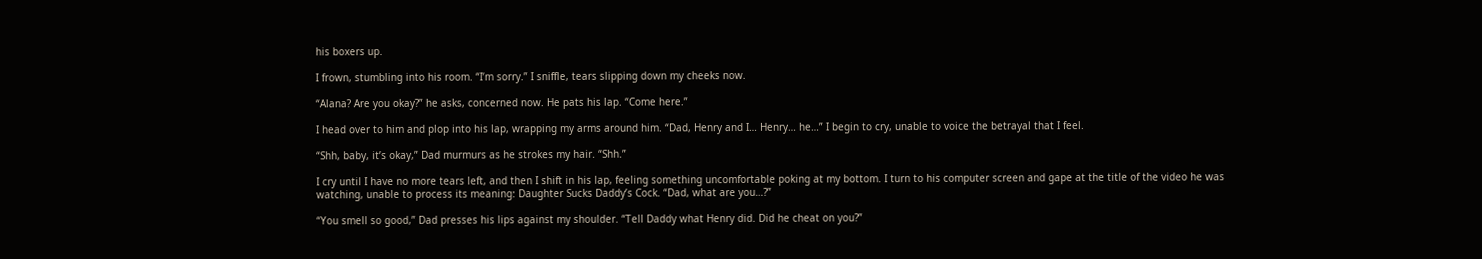his boxers up.

I frown, stumbling into his room. “I’m sorry.” I sniffle, tears slipping down my cheeks now.

“Alana? Are you okay?” he asks, concerned now. He pats his lap. “Come here.”

I head over to him and plop into his lap, wrapping my arms around him. “Dad, Henry and I… Henry… he…” I begin to cry, unable to voice the betrayal that I feel.

“Shh, baby, it’s okay,” Dad murmurs as he strokes my hair. “Shh.”

I cry until I have no more tears left, and then I shift in his lap, feeling something uncomfortable poking at my bottom. I turn to his computer screen and gape at the title of the video he was watching, unable to process its meaning: Daughter Sucks Daddy’s Cock. “Dad, what are you…?”

“You smell so good,” Dad presses his lips against my shoulder. “Tell Daddy what Henry did. Did he cheat on you?”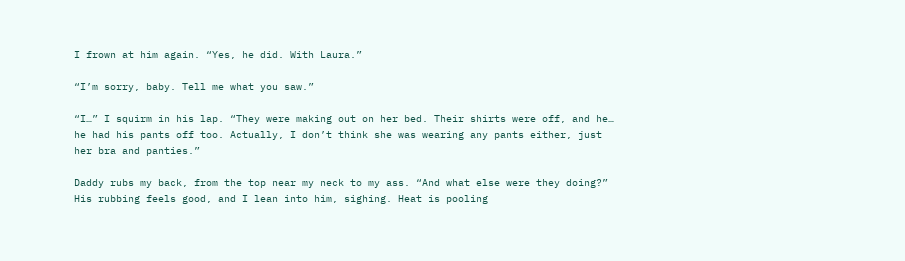I frown at him again. “Yes, he did. With Laura.”

“I’m sorry, baby. Tell me what you saw.”

“I…” I squirm in his lap. “They were making out on her bed. Their shirts were off, and he… he had his pants off too. Actually, I don’t think she was wearing any pants either, just her bra and panties.”

Daddy rubs my back, from the top near my neck to my ass. “And what else were they doing?” His rubbing feels good, and I lean into him, sighing. Heat is pooling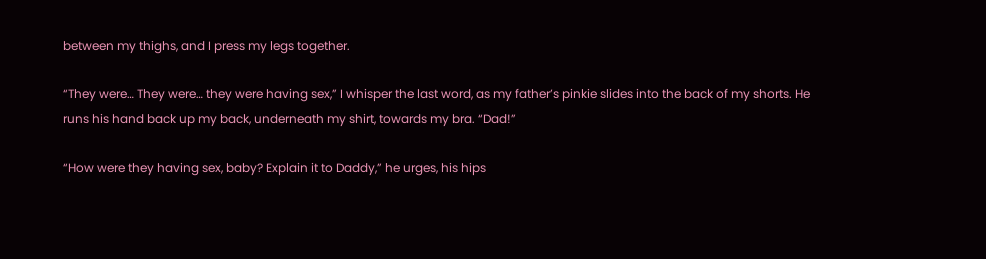between my thighs, and I press my legs together.

“They were… They were… they were having sex,” I whisper the last word, as my father’s pinkie slides into the back of my shorts. He runs his hand back up my back, underneath my shirt, towards my bra. “Dad!”

“How were they having sex, baby? Explain it to Daddy,” he urges, his hips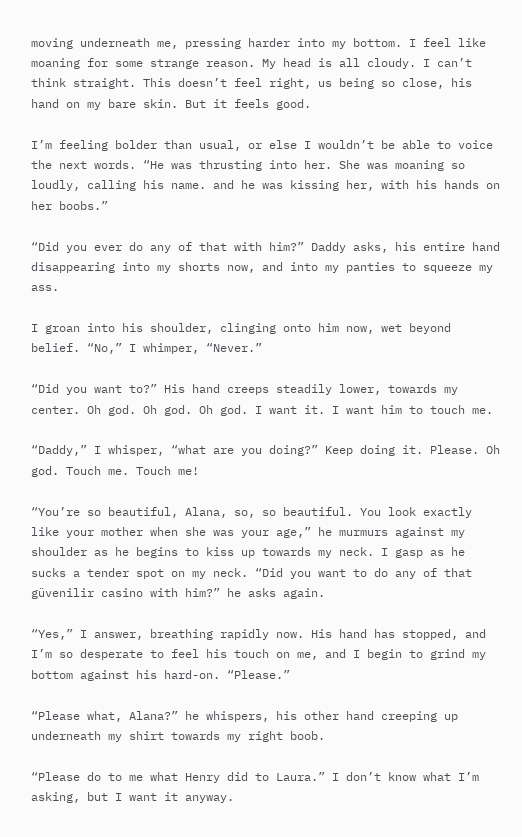moving underneath me, pressing harder into my bottom. I feel like moaning for some strange reason. My head is all cloudy. I can’t think straight. This doesn’t feel right, us being so close, his hand on my bare skin. But it feels good.

I’m feeling bolder than usual, or else I wouldn’t be able to voice the next words. “He was thrusting into her. She was moaning so loudly, calling his name. and he was kissing her, with his hands on her boobs.”

“Did you ever do any of that with him?” Daddy asks, his entire hand disappearing into my shorts now, and into my panties to squeeze my ass.

I groan into his shoulder, clinging onto him now, wet beyond belief. “No,” I whimper, “Never.”

“Did you want to?” His hand creeps steadily lower, towards my center. Oh god. Oh god. Oh god. I want it. I want him to touch me.

“Daddy,” I whisper, “what are you doing?” Keep doing it. Please. Oh god. Touch me. Touch me!

“You’re so beautiful, Alana, so, so beautiful. You look exactly like your mother when she was your age,” he murmurs against my shoulder as he begins to kiss up towards my neck. I gasp as he sucks a tender spot on my neck. “Did you want to do any of that güvenilir casino with him?” he asks again.

“Yes,” I answer, breathing rapidly now. His hand has stopped, and I’m so desperate to feel his touch on me, and I begin to grind my bottom against his hard-on. “Please.”

“Please what, Alana?” he whispers, his other hand creeping up underneath my shirt towards my right boob.

“Please do to me what Henry did to Laura.” I don’t know what I’m asking, but I want it anyway.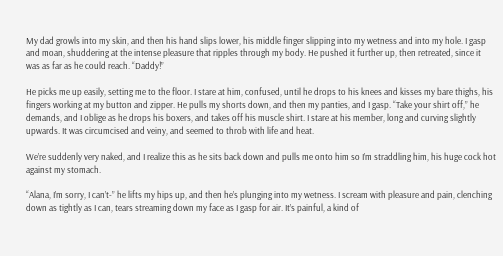My dad growls into my skin, and then his hand slips lower, his middle finger slipping into my wetness and into my hole. I gasp and moan, shuddering at the intense pleasure that ripples through my body. He pushed it further up, then retreated, since it was as far as he could reach. “Daddy!”

He picks me up easily, setting me to the floor. I stare at him, confused, until he drops to his knees and kisses my bare thighs, his fingers working at my button and zipper. He pulls my shorts down, and then my panties, and I gasp. “Take your shirt off,” he demands, and I oblige as he drops his boxers, and takes off his muscle shirt. I stare at his member, long and curving slightly upwards. It was circumcised and veiny, and seemed to throb with life and heat.

We’re suddenly very naked, and I realize this as he sits back down and pulls me onto him so I’m straddling him, his huge cock hot against my stomach.

“Alana, I’m sorry, I can’t-” he lifts my hips up, and then he’s plunging into my wetness. I scream with pleasure and pain, clenching down as tightly as I can, tears streaming down my face as I gasp for air. It’s painful, a kind of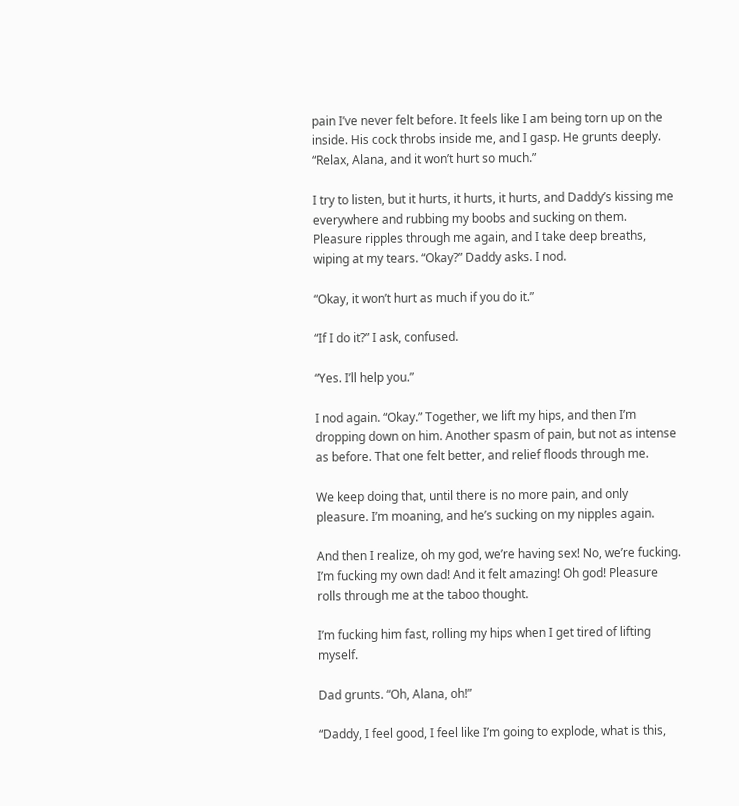pain I’ve never felt before. It feels like I am being torn up on the inside. His cock throbs inside me, and I gasp. He grunts deeply. “Relax, Alana, and it won’t hurt so much.”

I try to listen, but it hurts, it hurts, it hurts, and Daddy’s kissing me everywhere and rubbing my boobs and sucking on them. Pleasure ripples through me again, and I take deep breaths, wiping at my tears. “Okay?” Daddy asks. I nod.

“Okay, it won’t hurt as much if you do it.”

“If I do it?” I ask, confused.

“Yes. I’ll help you.”

I nod again. “Okay.” Together, we lift my hips, and then I’m dropping down on him. Another spasm of pain, but not as intense as before. That one felt better, and relief floods through me.

We keep doing that, until there is no more pain, and only pleasure. I’m moaning, and he’s sucking on my nipples again.

And then I realize, oh my god, we’re having sex! No, we’re fucking. I’m fucking my own dad! And it felt amazing! Oh god! Pleasure rolls through me at the taboo thought.

I’m fucking him fast, rolling my hips when I get tired of lifting myself.

Dad grunts. “Oh, Alana, oh!”

“Daddy, I feel good, I feel like I’m going to explode, what is this,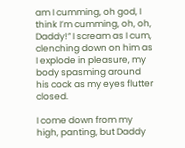am I cumming, oh god, I think I’m cumming, oh, oh, Daddy!” I scream as I cum, clenching down on him as I explode in pleasure, my body spasming around his cock as my eyes flutter closed.

I come down from my high, panting, but Daddy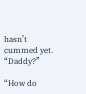hasn’t cummed yet. “Daddy?”

“How do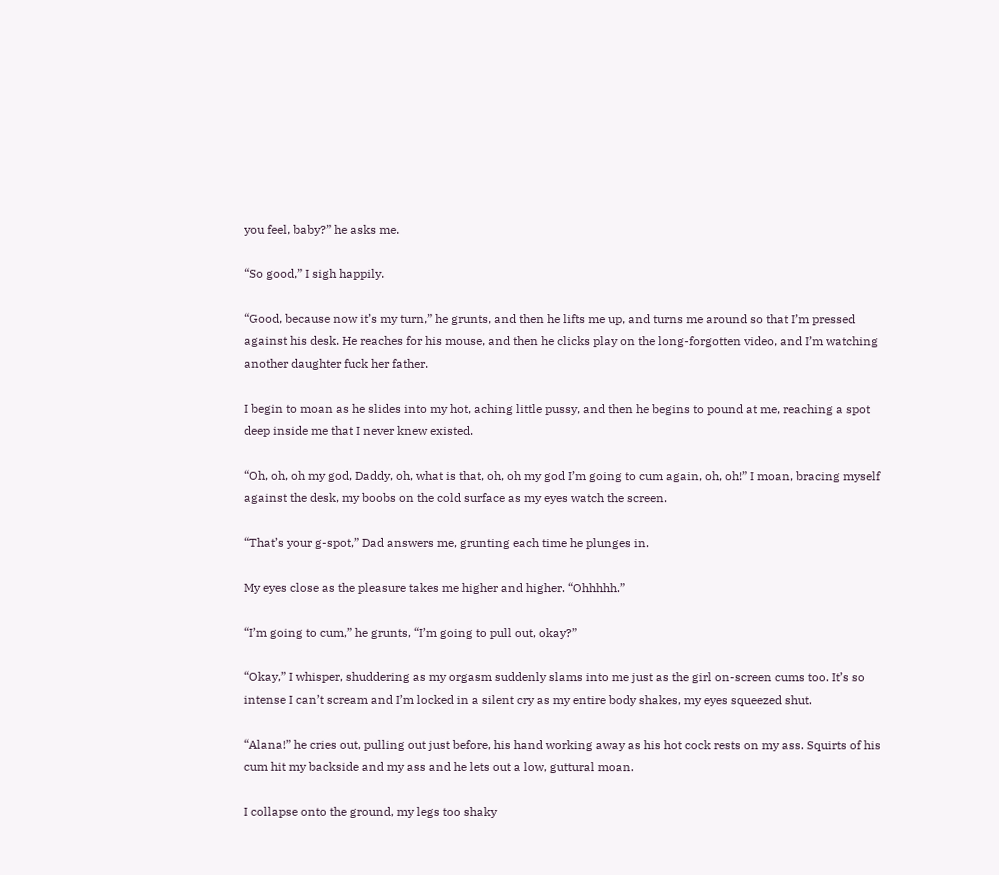you feel, baby?” he asks me.

“So good,” I sigh happily.

“Good, because now it’s my turn,” he grunts, and then he lifts me up, and turns me around so that I’m pressed against his desk. He reaches for his mouse, and then he clicks play on the long-forgotten video, and I’m watching another daughter fuck her father.

I begin to moan as he slides into my hot, aching little pussy, and then he begins to pound at me, reaching a spot deep inside me that I never knew existed.

“Oh, oh, oh my god, Daddy, oh, what is that, oh, oh my god I’m going to cum again, oh, oh!” I moan, bracing myself against the desk, my boobs on the cold surface as my eyes watch the screen.

“That’s your g-spot,” Dad answers me, grunting each time he plunges in.

My eyes close as the pleasure takes me higher and higher. “Ohhhhh.”

“I’m going to cum,” he grunts, “I’m going to pull out, okay?”

“Okay,” I whisper, shuddering as my orgasm suddenly slams into me just as the girl on-screen cums too. It’s so intense I can’t scream and I’m locked in a silent cry as my entire body shakes, my eyes squeezed shut.

“Alana!” he cries out, pulling out just before, his hand working away as his hot cock rests on my ass. Squirts of his cum hit my backside and my ass and he lets out a low, guttural moan.

I collapse onto the ground, my legs too shaky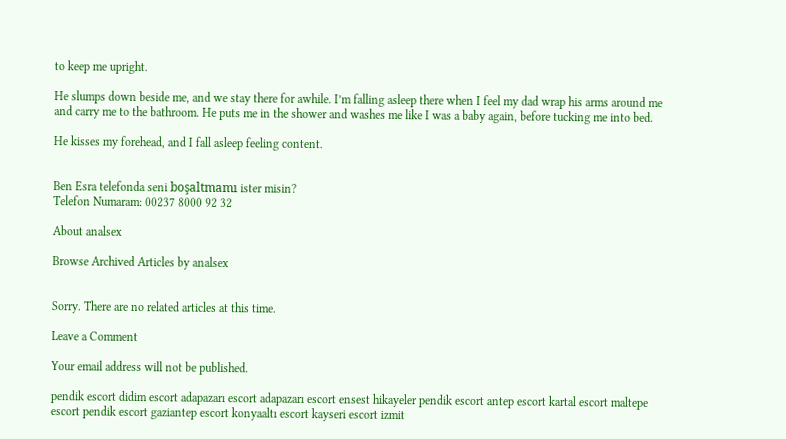to keep me upright.

He slumps down beside me, and we stay there for awhile. I’m falling asleep there when I feel my dad wrap his arms around me and carry me to the bathroom. He puts me in the shower and washes me like I was a baby again, before tucking me into bed.

He kisses my forehead, and I fall asleep feeling content.


Ben Esra telefonda seni boşaltmamı ister misin?
Telefon Numaram: 00237 8000 92 32

About analsex

Browse Archived Articles by analsex


Sorry. There are no related articles at this time.

Leave a Comment

Your email address will not be published.

pendik escort didim escort adapazarı escort adapazarı escort ensest hikayeler pendik escort antep escort kartal escort maltepe escort pendik escort gaziantep escort konyaaltı escort kayseri escort izmit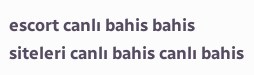escort canlı bahis bahis siteleri canlı bahis canlı bahis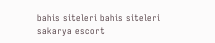bahis siteleri bahis siteleri sakarya escort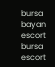bursa bayan escort bursa escort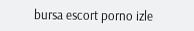bursa escort porno izle